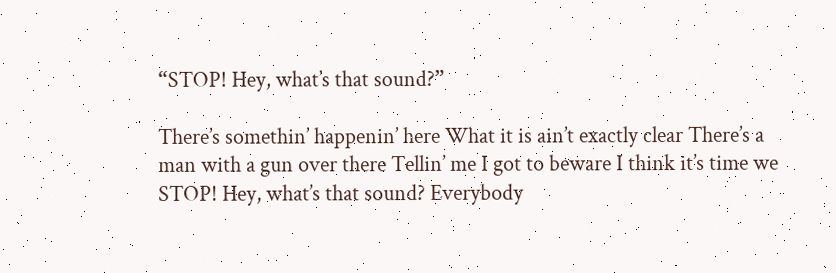“STOP! Hey, what’s that sound?”

There’s somethin’ happenin’ here What it is ain’t exactly clear There’s a man with a gun over there Tellin’ me I got to beware I think it’s time we STOP! Hey, what’s that sound? Everybody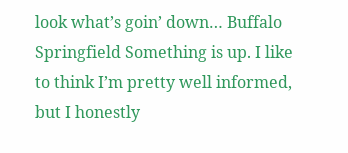look what’s goin’ down… Buffalo Springfield Something is up. I like to think I’m pretty well informed, but I honestly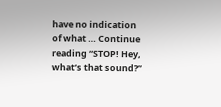have no indication of what … Continue reading “STOP! Hey, what’s that sound?”